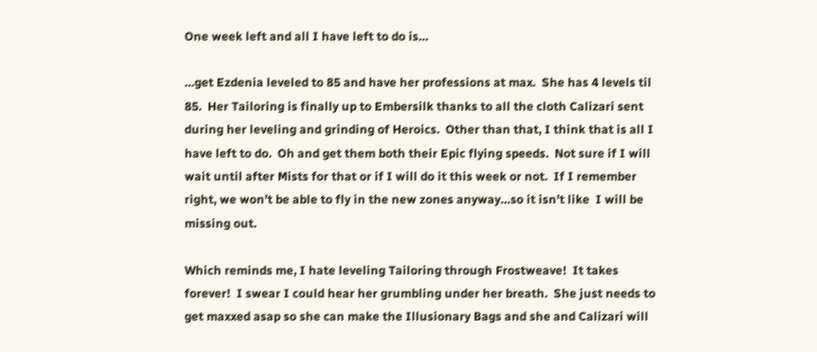One week left and all I have left to do is…

…get Ezdenia leveled to 85 and have her professions at max.  She has 4 levels til 85.  Her Tailoring is finally up to Embersilk thanks to all the cloth Calizari sent during her leveling and grinding of Heroics.  Other than that, I think that is all I have left to do.  Oh and get them both their Epic flying speeds.  Not sure if I will wait until after Mists for that or if I will do it this week or not.  If I remember right, we won’t be able to fly in the new zones anyway…so it isn’t like  I will be missing out.

Which reminds me, I hate leveling Tailoring through Frostweave!  It takes forever!  I swear I could hear her grumbling under her breath.  She just needs to get maxxed asap so she can make the Illusionary Bags and she and Calizari will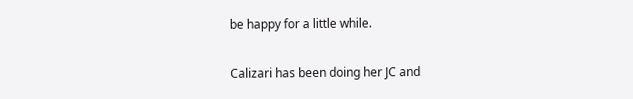be happy for a little while.

Calizari has been doing her JC and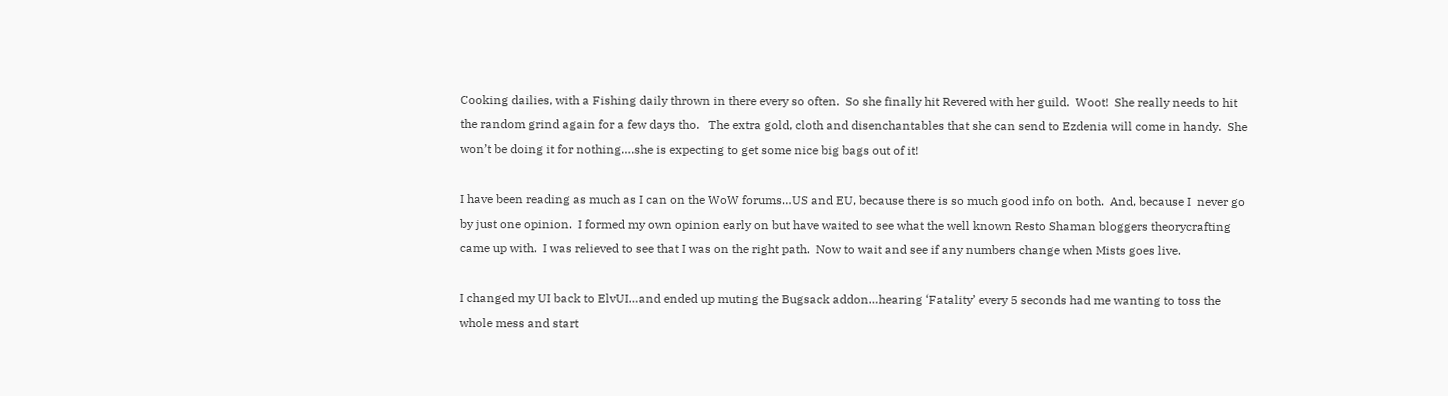Cooking dailies, with a Fishing daily thrown in there every so often.  So she finally hit Revered with her guild.  Woot!  She really needs to hit the random grind again for a few days tho.   The extra gold, cloth and disenchantables that she can send to Ezdenia will come in handy.  She won’t be doing it for nothing….she is expecting to get some nice big bags out of it!

I have been reading as much as I can on the WoW forums…US and EU, because there is so much good info on both.  And, because I  never go by just one opinion.  I formed my own opinion early on but have waited to see what the well known Resto Shaman bloggers theorycrafting came up with.  I was relieved to see that I was on the right path.  Now to wait and see if any numbers change when Mists goes live.

I changed my UI back to ElvUI…and ended up muting the Bugsack addon…hearing ‘Fatality’ every 5 seconds had me wanting to toss the whole mess and start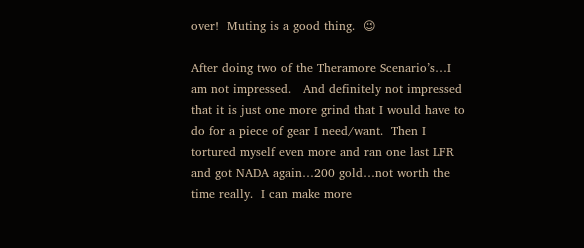over!  Muting is a good thing.  😉

After doing two of the Theramore Scenario’s…I am not impressed.   And definitely not impressed that it is just one more grind that I would have to do for a piece of gear I need/want.  Then I tortured myself even more and ran one last LFR and got NADA again…200 gold…not worth the time really.  I can make more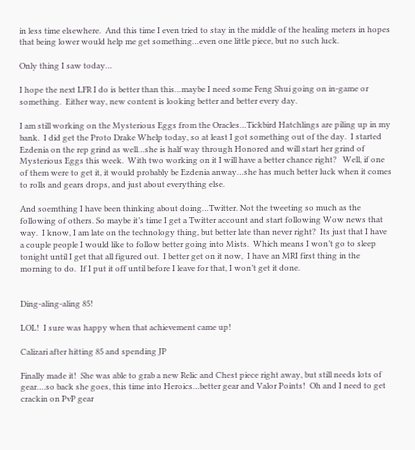in less time elsewhere.  And this time I even tried to stay in the middle of the healing meters in hopes that being lower would help me get something…even one little piece, but no such luck.

Only thing I saw today…

I hope the next LFR I do is better than this…maybe I need some Feng Shui going on in-game or something.  Either way, new content is looking better and better every day.

I am still working on the Mysterious Eggs from the Oracles…Tickbird Hatchlings are piling up in my bank.  I did get the Proto Drake Whelp today, so at least I got something out of the day.  I started Ezdenia on the rep grind as well…she is half way through Honored and will start her grind of Mysterious Eggs this week.  With two working on it I will have a better chance right?   Well, if one of them were to get it, it would probably be Ezdenia anway…she has much better luck when it comes to rolls and gears drops, and just about everything else.

And soemthing I have been thinking about doing…Twitter. Not the tweeting so much as the following of others. So maybe it’s time I get a Twitter account and start following Wow news that way.  I know, I am late on the technology thing, but better late than never right?  Its just that I have a couple people I would like to follow better going into Mists.  Which means I won’t go to sleep tonight until I get that all figured out.  I better get on it now,  I have an MRI first thing in the morning to do.  If I put it off until before I leave for that, I won’t get it done.


Ding-aling-aling 85!

LOL!  I sure was happy when that achievement came up!

Calizari after hitting 85 and spending JP

Finally made it!  She was able to grab a new Relic and Chest piece right away, but still needs lots of gear….so back she goes, this time into Heroics…better gear and Valor Points!  Oh and I need to get crackin on PvP gear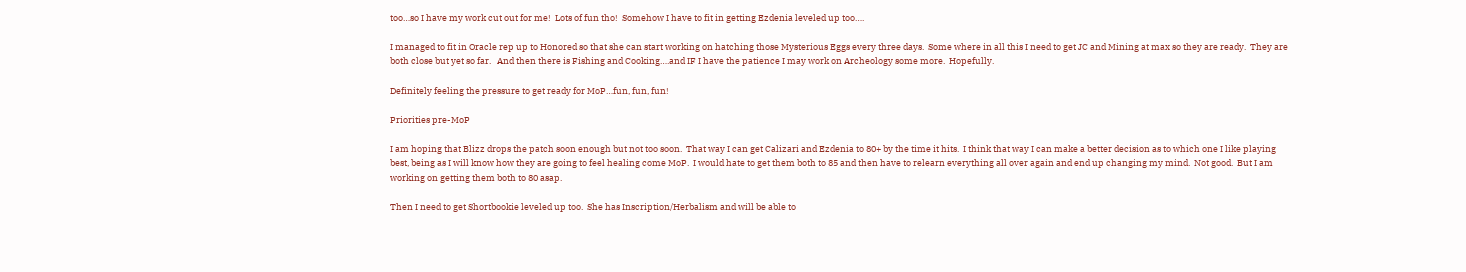too…so I have my work cut out for me!  Lots of fun tho!  Somehow I have to fit in getting Ezdenia leveled up too….

I managed to fit in Oracle rep up to Honored so that she can start working on hatching those Mysterious Eggs every three days.  Some where in all this I need to get JC and Mining at max so they are ready.  They are both close but yet so far.   And then there is Fishing and Cooking….and IF I have the patience I may work on Archeology some more.  Hopefully.

Definitely feeling the pressure to get ready for MoP…fun, fun, fun!

Priorities pre-MoP

I am hoping that Blizz drops the patch soon enough but not too soon.  That way I can get Calizari and Ezdenia to 80+ by the time it hits.  I think that way I can make a better decision as to which one I like playing best, being as I will know how they are going to feel healing come MoP.  I would hate to get them both to 85 and then have to relearn everything all over again and end up changing my mind.  Not good.  But I am working on getting them both to 80 asap.

Then I need to get Shortbookie leveled up too.  She has Inscription/Herbalism and will be able to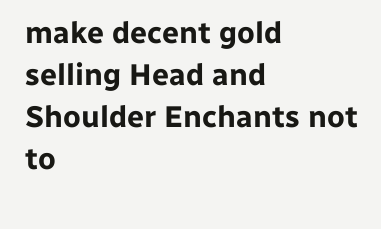make decent gold selling Head and Shoulder Enchants not to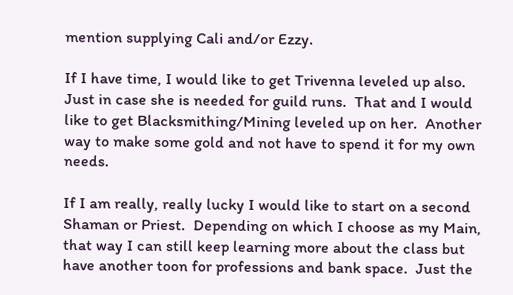mention supplying Cali and/or Ezzy.

If I have time, I would like to get Trivenna leveled up also.  Just in case she is needed for guild runs.  That and I would like to get Blacksmithing/Mining leveled up on her.  Another way to make some gold and not have to spend it for my own needs.

If I am really, really lucky I would like to start on a second Shaman or Priest.  Depending on which I choose as my Main, that way I can still keep learning more about the class but have another toon for professions and bank space.  Just the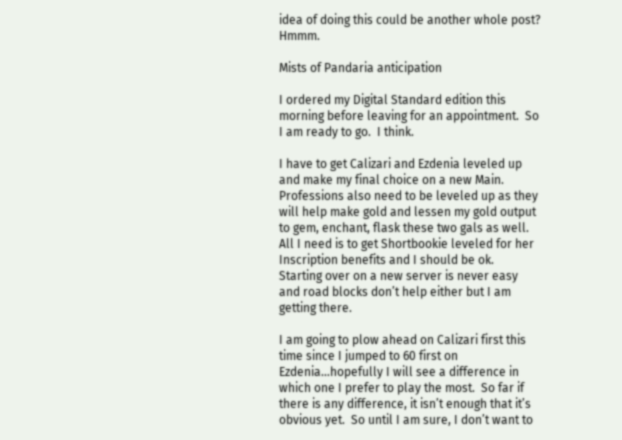idea of doing this could be another whole post?  Hmmm.

Mists of Pandaria anticipation

I ordered my Digital Standard edition this morning before leaving for an appointment.  So I am ready to go.  I think.

I have to get Calizari and Ezdenia leveled up and make my final choice on a new Main.  Professions also need to be leveled up as they will help make gold and lessen my gold output to gem, enchant, flask these two gals as well.  All I need is to get Shortbookie leveled for her Inscription benefits and I should be ok.  Starting over on a new server is never easy and road blocks don’t help either but I am getting there.

I am going to plow ahead on Calizari first this time since I jumped to 60 first on Ezdenia…hopefully I will see a difference in which one I prefer to play the most.  So far if there is any difference, it isn’t enough that it’s obvious yet.  So until I am sure, I don’t want to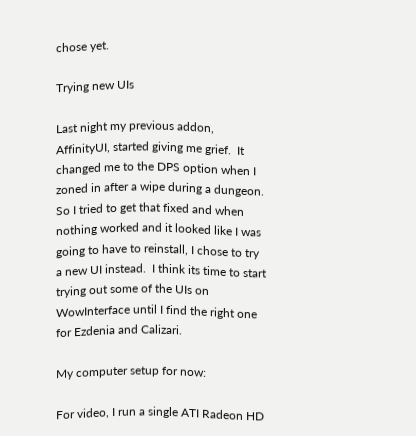chose yet.

Trying new UIs

Last night my previous addon, AffinityUI, started giving me grief.  It changed me to the DPS option when I zoned in after a wipe during a dungeon.  So I tried to get that fixed and when nothing worked and it looked like I was going to have to reinstall, I chose to try a new UI instead.  I think its time to start trying out some of the UIs on WowInterface until I find the right one for Ezdenia and Calizari.

My computer setup for now:

For video, I run a single ATI Radeon HD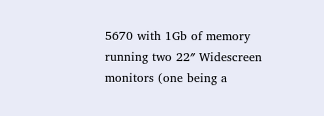5670 with 1Gb of memory running two 22″ Widescreen monitors (one being a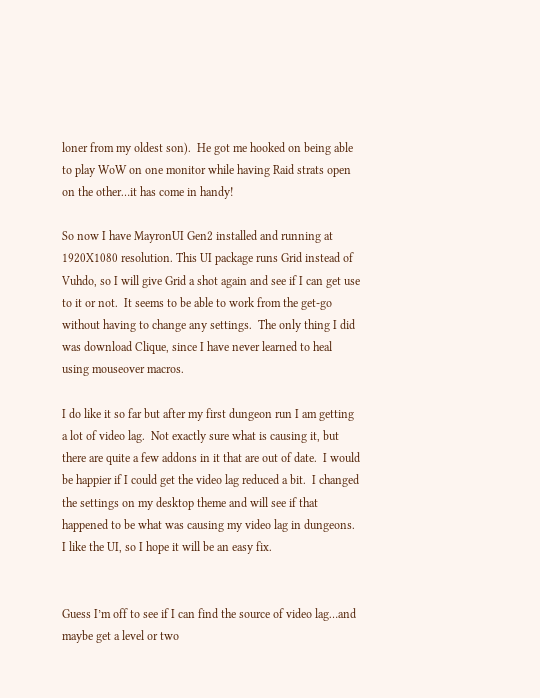loner from my oldest son).  He got me hooked on being able to play WoW on one monitor while having Raid strats open on the other…it has come in handy!

So now I have MayronUI Gen2 installed and running at 1920X1080 resolution. This UI package runs Grid instead of Vuhdo, so I will give Grid a shot again and see if I can get use to it or not.  It seems to be able to work from the get-go without having to change any settings.  The only thing I did was download Clique, since I have never learned to heal using mouseover macros.

I do like it so far but after my first dungeon run I am getting a lot of video lag.  Not exactly sure what is causing it, but there are quite a few addons in it that are out of date.  I would be happier if I could get the video lag reduced a bit.  I changed the settings on my desktop theme and will see if that happened to be what was causing my video lag in dungeons. I like the UI, so I hope it will be an easy fix.


Guess I’m off to see if I can find the source of video lag…and maybe get a level or two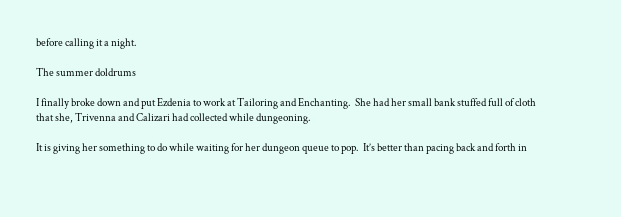before calling it a night.

The summer doldrums

I finally broke down and put Ezdenia to work at Tailoring and Enchanting.  She had her small bank stuffed full of cloth that she, Trivenna and Calizari had collected while dungeoning.

It is giving her something to do while waiting for her dungeon queue to pop.  It’s better than pacing back and forth in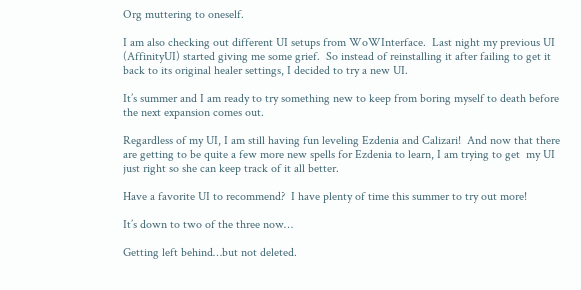Org muttering to oneself.

I am also checking out different UI setups from WoWInterface.  Last night my previous UI (AffinityUI) started giving me some grief.  So instead of reinstalling it after failing to get it back to its original healer settings, I decided to try a new UI.

It’s summer and I am ready to try something new to keep from boring myself to death before the next expansion comes out.

Regardless of my UI, I am still having fun leveling Ezdenia and Calizari!  And now that there are getting to be quite a few more new spells for Ezdenia to learn, I am trying to get  my UI just right so she can keep track of it all better.

Have a favorite UI to recommend?  I have plenty of time this summer to try out more!

It’s down to two of the three now…

Getting left behind…but not deleted.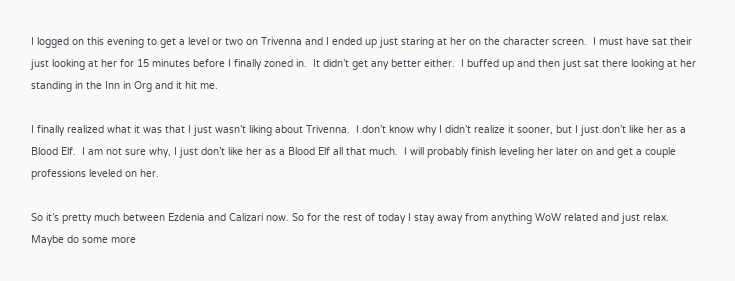I logged on this evening to get a level or two on Trivenna and I ended up just staring at her on the character screen.  I must have sat their just looking at her for 15 minutes before I finally zoned in.  It didn’t get any better either.  I buffed up and then just sat there looking at her standing in the Inn in Org and it hit me.

I finally realized what it was that I just wasn’t liking about Trivenna.  I don’t know why I didn’t realize it sooner, but I just don’t like her as a Blood Elf.  I am not sure why, I just don’t like her as a Blood Elf all that much.  I will probably finish leveling her later on and get a couple professions leveled on her.

So it’s pretty much between Ezdenia and Calizari now. So for the rest of today I stay away from anything WoW related and just relax.  Maybe do some more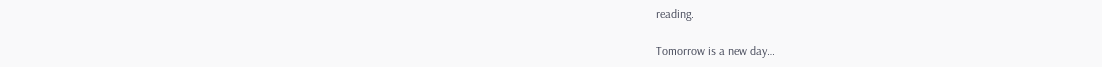reading.

Tomorrow is a new day…